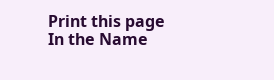Print this page
In the Name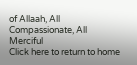of Allaah, All Compassionate, All Merciful
Click here to return to home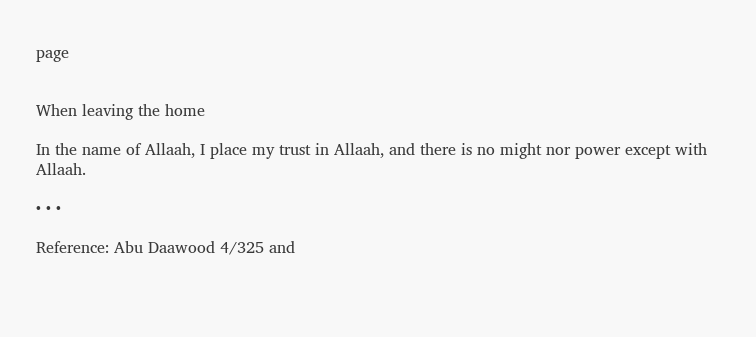page


When leaving the home

In the name of Allaah, I place my trust in Allaah, and there is no might nor power except with Allaah.

• • •

Reference: Abu Daawood 4/325 and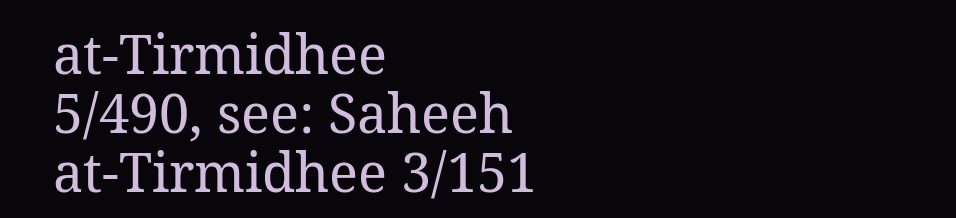at-Tirmidhee 5/490, see: Saheeh at-Tirmidhee 3/151